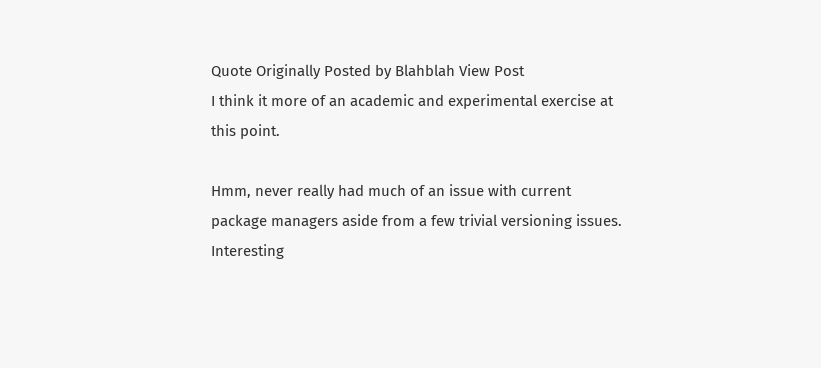Quote Originally Posted by Blahblah View Post
I think it more of an academic and experimental exercise at this point.

Hmm, never really had much of an issue with current package managers aside from a few trivial versioning issues. Interesting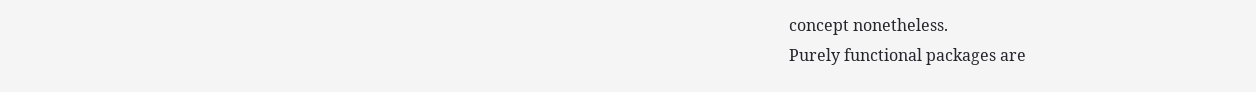concept nonetheless.
Purely functional packages are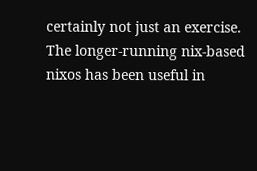certainly not just an exercise. The longer-running nix-based nixos has been useful in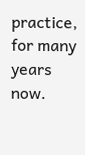practice, for many years now.